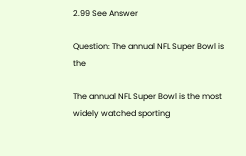2.99 See Answer

Question: The annual NFL Super Bowl is the

The annual NFL Super Bowl is the most widely watched sporting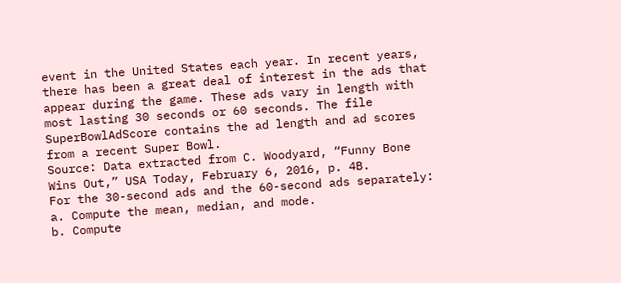event in the United States each year. In recent years, there has been a great deal of interest in the ads that appear during the game. These ads vary in length with most lasting 30 seconds or 60 seconds. The file SuperBowlAdScore contains the ad length and ad scores from a recent Super Bowl.
Source: Data extracted from C. Woodyard, “Funny Bone Wins Out,” USA Today, February 6, 2016, p. 4B.
For the 30-second ads and the 60-second ads separately:
a. Compute the mean, median, and mode.
b. Compute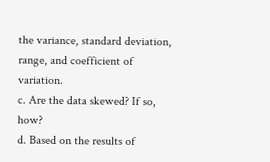the variance, standard deviation, range, and coefficient of variation.
c. Are the data skewed? If so, how?
d. Based on the results of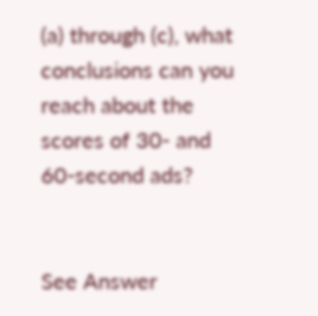(a) through (c), what conclusions can you reach about the scores of 30- and 60-second ads?


See Answer